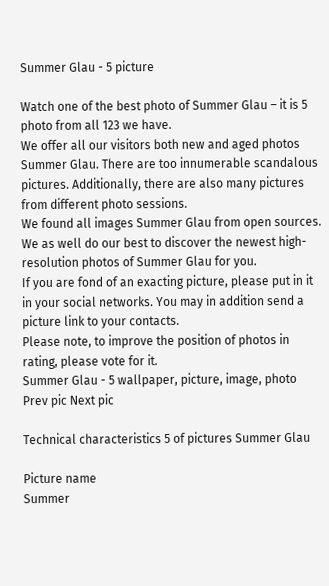Summer Glau - 5 picture

Watch one of the best photo of Summer Glau – it is 5 photo from all 123 we have.
We offer all our visitors both new and aged photos Summer Glau. There are too innumerable scandalous pictures. Additionally, there are also many pictures from different photo sessions.
We found all images Summer Glau from open sources.
We as well do our best to discover the newest high-resolution photos of Summer Glau for you.
If you are fond of an exacting picture, please put in it in your social networks. You may in addition send a picture link to your contacts.
Please note, to improve the position of photos in rating, please vote for it.
Summer Glau - 5 wallpaper, picture, image, photo
Prev pic Next pic

Technical characteristics 5 of pictures Summer Glau

Picture name
Summer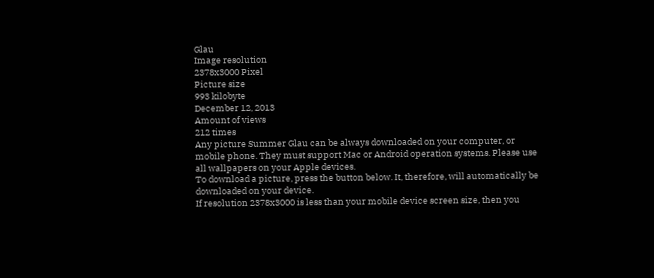Glau
Image resolution
2378x3000 Pixel
Picture size
993 kilobyte
December 12, 2013
Amount of views
212 times
Any picture Summer Glau can be always downloaded on your computer, or mobile phone. They must support Mac or Android operation systems. Please use all wallpapers on your Apple devices.
To download a picture, press the button below. It, therefore, will automatically be downloaded on your device.
If resolution 2378x3000 is less than your mobile device screen size, then you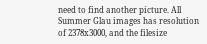need to find another picture. All Summer Glau images has resolution of 2378x3000, and the filesize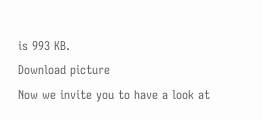is 993 KB.
Download picture
Now we invite you to have a look at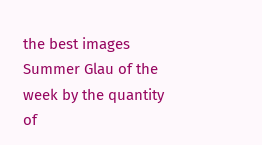the best images Summer Glau of the week by the quantity of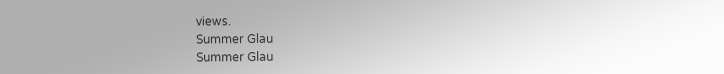views.
Summer Glau
Summer Glau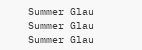Summer Glau
Summer Glau
Summer Glau